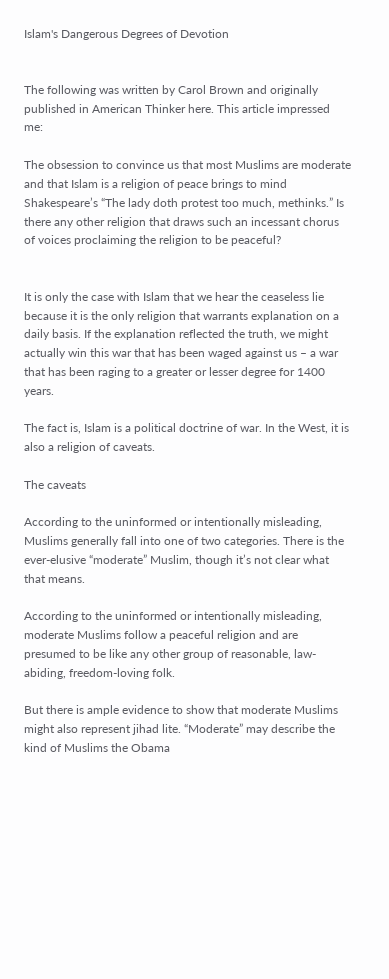Islam's Dangerous Degrees of Devotion


The following was written by Carol Brown and originally published in American Thinker here. This article impressed me:

The obsession to convince us that most Muslims are moderate and that Islam is a religion of peace brings to mind Shakespeare’s “The lady doth protest too much, methinks.” Is there any other religion that draws such an incessant chorus of voices proclaiming the religion to be peaceful?


It is only the case with Islam that we hear the ceaseless lie because it is the only religion that warrants explanation on a daily basis. If the explanation reflected the truth, we might actually win this war that has been waged against us – a war that has been raging to a greater or lesser degree for 1400 years.

The fact is, Islam is a political doctrine of war. In the West, it is also a religion of caveats.

The caveats

According to the uninformed or intentionally misleading, Muslims generally fall into one of two categories. There is the ever-elusive “moderate” Muslim, though it’s not clear what that means.

According to the uninformed or intentionally misleading, moderate Muslims follow a peaceful religion and are presumed to be like any other group of reasonable, law-abiding, freedom-loving folk.

But there is ample evidence to show that moderate Muslims might also represent jihad lite. “Moderate” may describe the kind of Muslims the Obama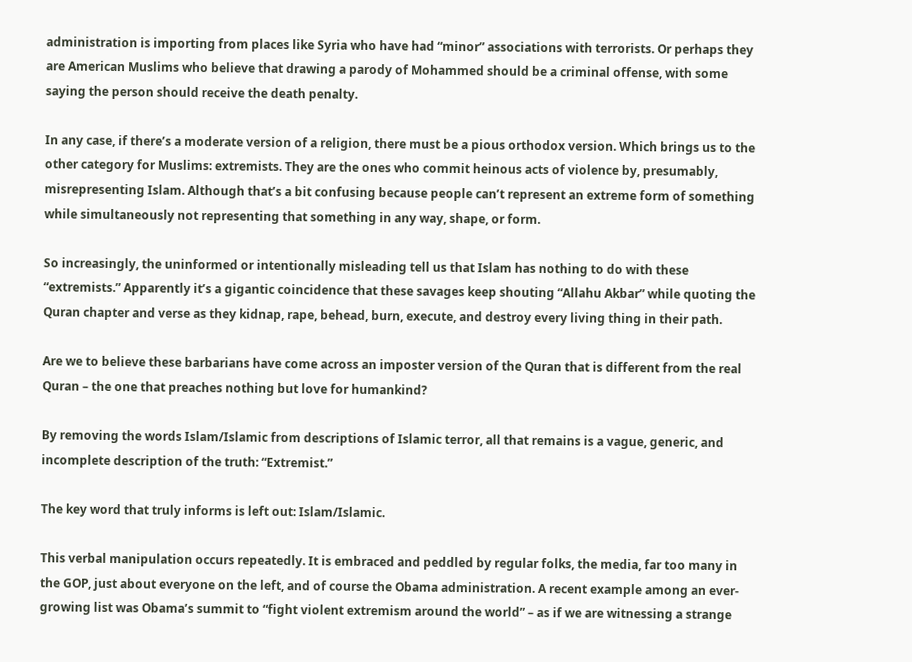administration is importing from places like Syria who have had “minor” associations with terrorists. Or perhaps they are American Muslims who believe that drawing a parody of Mohammed should be a criminal offense, with some saying the person should receive the death penalty.

In any case, if there’s a moderate version of a religion, there must be a pious orthodox version. Which brings us to the other category for Muslims: extremists. They are the ones who commit heinous acts of violence by, presumably, misrepresenting Islam. Although that’s a bit confusing because people can’t represent an extreme form of something while simultaneously not representing that something in any way, shape, or form.

So increasingly, the uninformed or intentionally misleading tell us that Islam has nothing to do with these “extremists.” Apparently it’s a gigantic coincidence that these savages keep shouting “Allahu Akbar” while quoting the Quran chapter and verse as they kidnap, rape, behead, burn, execute, and destroy every living thing in their path.

Are we to believe these barbarians have come across an imposter version of the Quran that is different from the real Quran – the one that preaches nothing but love for humankind?

By removing the words Islam/Islamic from descriptions of Islamic terror, all that remains is a vague, generic, and incomplete description of the truth: “Extremist.”

The key word that truly informs is left out: Islam/Islamic.

This verbal manipulation occurs repeatedly. It is embraced and peddled by regular folks, the media, far too many in the GOP, just about everyone on the left, and of course the Obama administration. A recent example among an ever-growing list was Obama’s summit to “fight violent extremism around the world” – as if we are witnessing a strange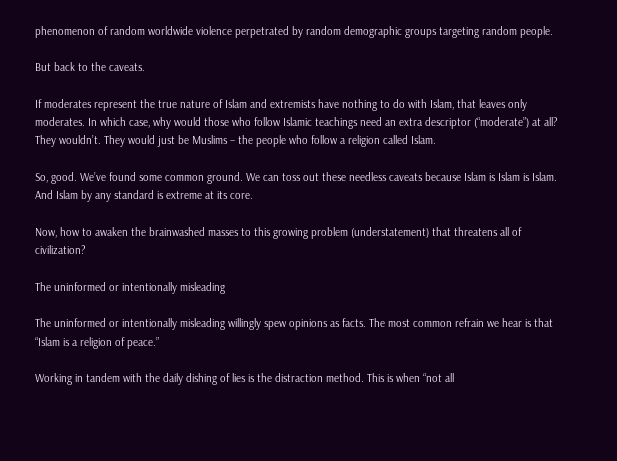phenomenon of random worldwide violence perpetrated by random demographic groups targeting random people.

But back to the caveats.

If moderates represent the true nature of Islam and extremists have nothing to do with Islam, that leaves only moderates. In which case, why would those who follow Islamic teachings need an extra descriptor (“moderate”) at all? They wouldn’t. They would just be Muslims – the people who follow a religion called Islam.

So, good. We’ve found some common ground. We can toss out these needless caveats because Islam is Islam is Islam. And Islam by any standard is extreme at its core.

Now, how to awaken the brainwashed masses to this growing problem (understatement) that threatens all of civilization?

The uninformed or intentionally misleading

The uninformed or intentionally misleading willingly spew opinions as facts. The most common refrain we hear is that “Islam is a religion of peace.”

Working in tandem with the daily dishing of lies is the distraction method. This is when “not all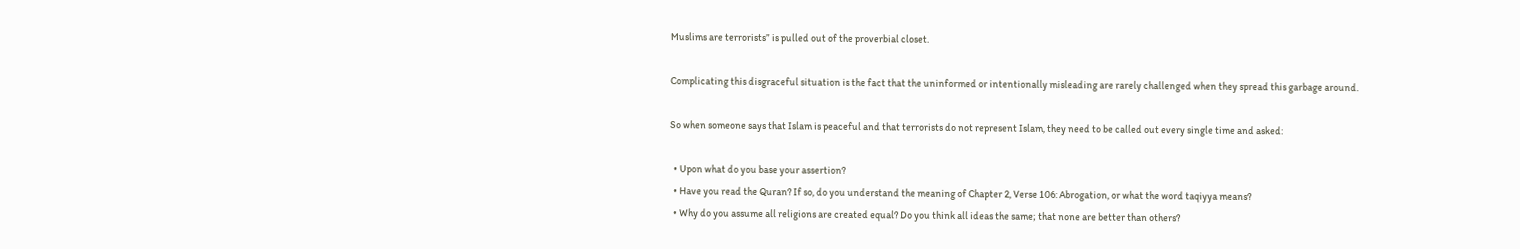Muslims are terrorists” is pulled out of the proverbial closet.

Complicating this disgraceful situation is the fact that the uninformed or intentionally misleading are rarely challenged when they spread this garbage around.

So when someone says that Islam is peaceful and that terrorists do not represent Islam, they need to be called out every single time and asked:

  • Upon what do you base your assertion?
  • Have you read the Quran? If so, do you understand the meaning of Chapter 2, Verse 106: Abrogation, or what the word taqiyya means?
  • Why do you assume all religions are created equal? Do you think all ideas the same; that none are better than others?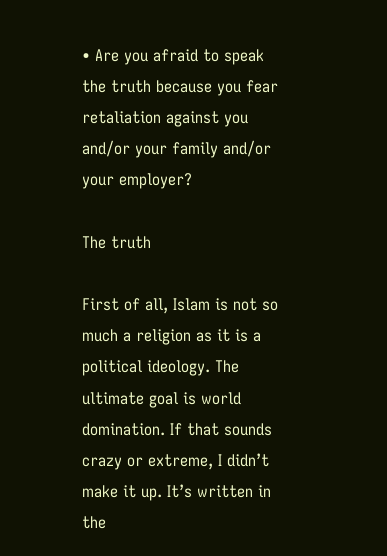• Are you afraid to speak the truth because you fear retaliation against you and/or your family and/or your employer?

The truth

First of all, Islam is not so much a religion as it is a political ideology. The ultimate goal is world domination. If that sounds crazy or extreme, I didn’t make it up. It’s written in the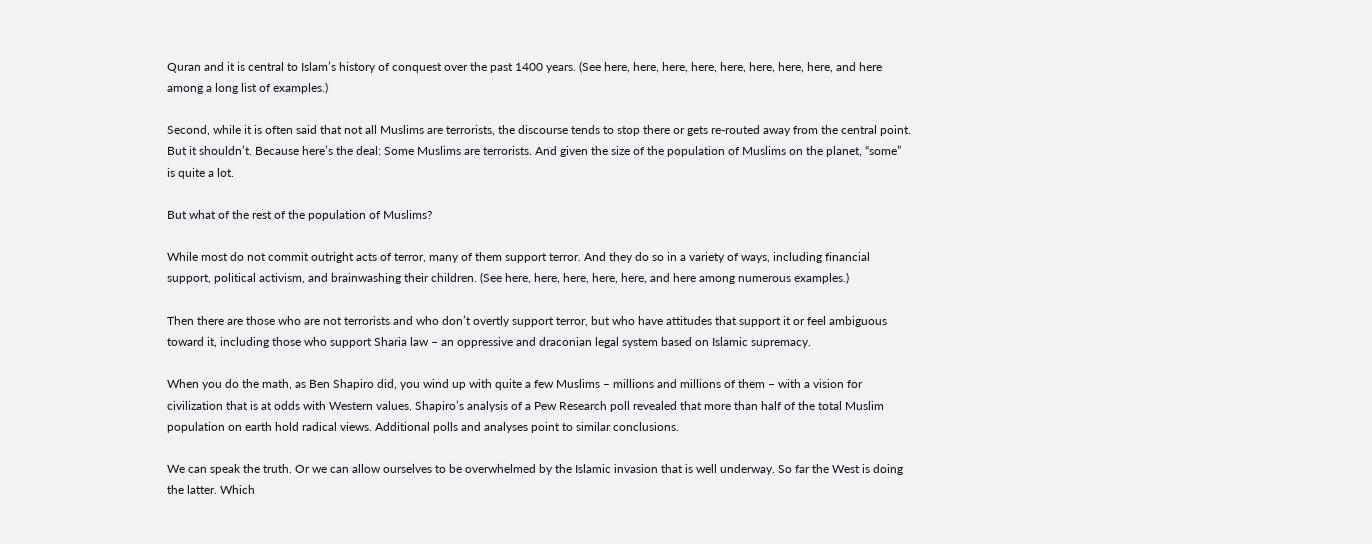Quran and it is central to Islam’s history of conquest over the past 1400 years. (See here, here, here, here, here, here, here, here, and here among a long list of examples.)

Second, while it is often said that not all Muslims are terrorists, the discourse tends to stop there or gets re-routed away from the central point. But it shouldn’t. Because here’s the deal: Some Muslims are terrorists. And given the size of the population of Muslims on the planet, “some” is quite a lot.

But what of the rest of the population of Muslims?

While most do not commit outright acts of terror, many of them support terror. And they do so in a variety of ways, including financial support, political activism, and brainwashing their children. (See here, here, here, here, here, and here among numerous examples.)

Then there are those who are not terrorists and who don’t overtly support terror, but who have attitudes that support it or feel ambiguous toward it, including those who support Sharia law – an oppressive and draconian legal system based on Islamic supremacy.

When you do the math, as Ben Shapiro did, you wind up with quite a few Muslims – millions and millions of them – with a vision for civilization that is at odds with Western values. Shapiro’s analysis of a Pew Research poll revealed that more than half of the total Muslim population on earth hold radical views. Additional polls and analyses point to similar conclusions.

We can speak the truth. Or we can allow ourselves to be overwhelmed by the Islamic invasion that is well underway. So far the West is doing the latter. Which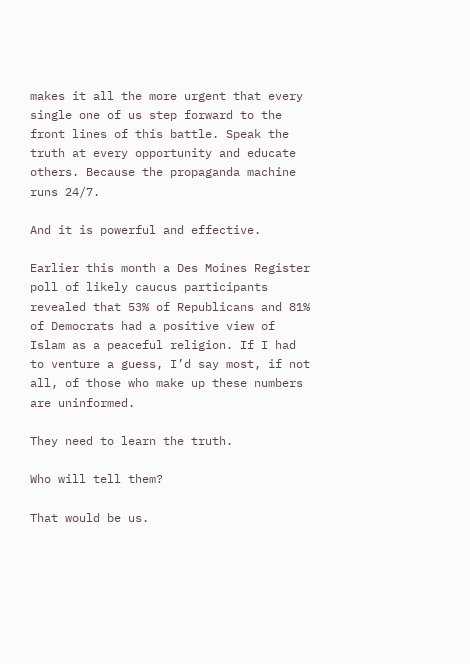makes it all the more urgent that every single one of us step forward to the front lines of this battle. Speak the truth at every opportunity and educate others. Because the propaganda machine runs 24/7.

And it is powerful and effective.

Earlier this month a Des Moines Register poll of likely caucus participants revealed that 53% of Republicans and 81% of Democrats had a positive view of Islam as a peaceful religion. If I had to venture a guess, I’d say most, if not all, of those who make up these numbers are uninformed.

They need to learn the truth.

Who will tell them?

That would be us.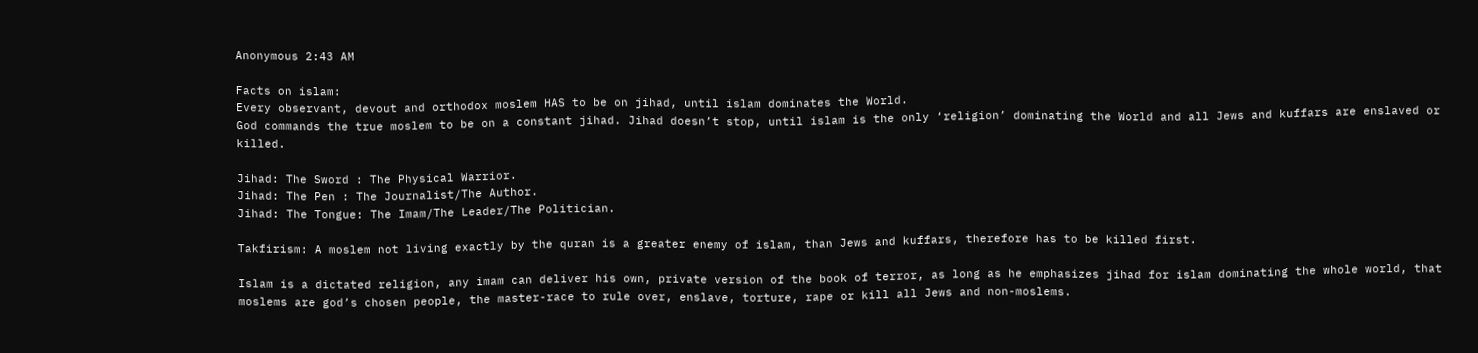Anonymous 2:43 AM

Facts on islam:
Every observant, devout and orthodox moslem HAS to be on jihad, until islam dominates the World.
God commands the true moslem to be on a constant jihad. Jihad doesn’t stop, until islam is the only ‘religion’ dominating the World and all Jews and kuffars are enslaved or killed.

Jihad: The Sword : The Physical Warrior.
Jihad: The Pen : The Journalist/The Author.
Jihad: The Tongue: The Imam/The Leader/The Politician.

Takfirism: A moslem not living exactly by the quran is a greater enemy of islam, than Jews and kuffars, therefore has to be killed first.

Islam is a dictated religion, any imam can deliver his own, private version of the book of terror, as long as he emphasizes jihad for islam dominating the whole world, that moslems are god’s chosen people, the master-race to rule over, enslave, torture, rape or kill all Jews and non-moslems.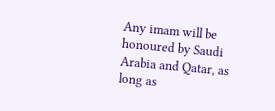Any imam will be honoured by Saudi Arabia and Qatar, as long as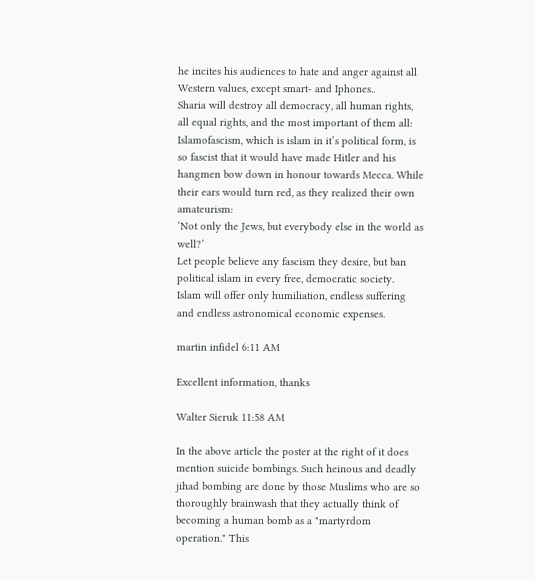he incites his audiences to hate and anger against all Western values, except smart- and Iphones..
Sharia will destroy all democracy, all human rights, all equal rights, and the most important of them all:
Islamofascism, which is islam in it’s political form, is so fascist that it would have made Hitler and his hangmen bow down in honour towards Mecca. While their ears would turn red, as they realized their own amateurism:
‘Not only the Jews, but everybody else in the world as well?’
Let people believe any fascism they desire, but ban political islam in every free, democratic society.
Islam will offer only humiliation, endless suffering and endless astronomical economic expenses.

martin infidel 6:11 AM

Excellent information, thanks

Walter Sieruk 11:58 AM

In the above article the poster at the right of it does mention suicide bombings. Such heinous and deadly jihad bombing are done by those Muslims who are so thoroughly brainwash that they actually think of becoming a human bomb as a "martyrdom operation." This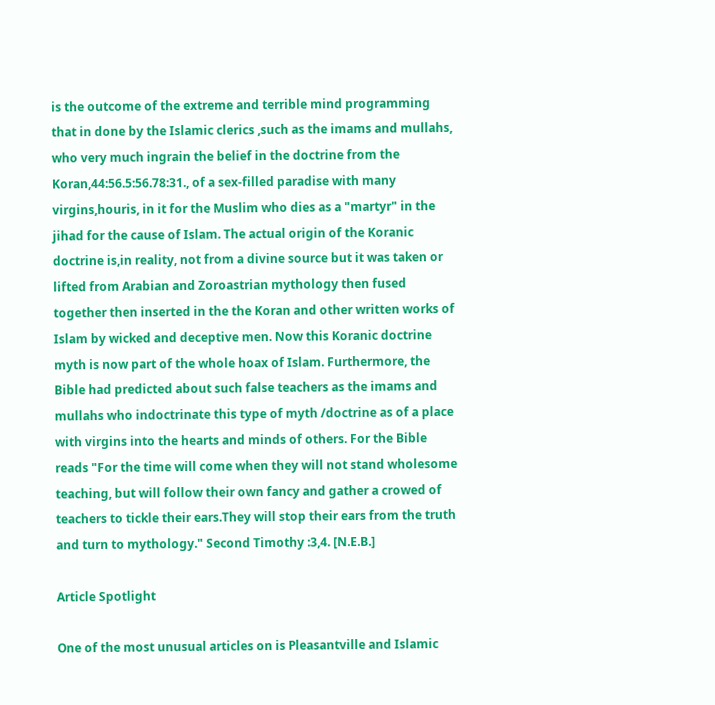is the outcome of the extreme and terrible mind programming that in done by the Islamic clerics ,such as the imams and mullahs, who very much ingrain the belief in the doctrine from the Koran,44:56.5:56.78:31., of a sex-filled paradise with many virgins,houris, in it for the Muslim who dies as a "martyr" in the jihad for the cause of Islam. The actual origin of the Koranic doctrine is,in reality, not from a divine source but it was taken or lifted from Arabian and Zoroastrian mythology then fused together then inserted in the the Koran and other written works of Islam by wicked and deceptive men. Now this Koranic doctrine myth is now part of the whole hoax of Islam. Furthermore, the Bible had predicted about such false teachers as the imams and mullahs who indoctrinate this type of myth /doctrine as of a place with virgins into the hearts and minds of others. For the Bible reads "For the time will come when they will not stand wholesome teaching, but will follow their own fancy and gather a crowed of teachers to tickle their ears.They will stop their ears from the truth and turn to mythology." Second Timothy :3,4. [N.E.B.]

Article Spotlight

One of the most unusual articles on is Pleasantville and Islamic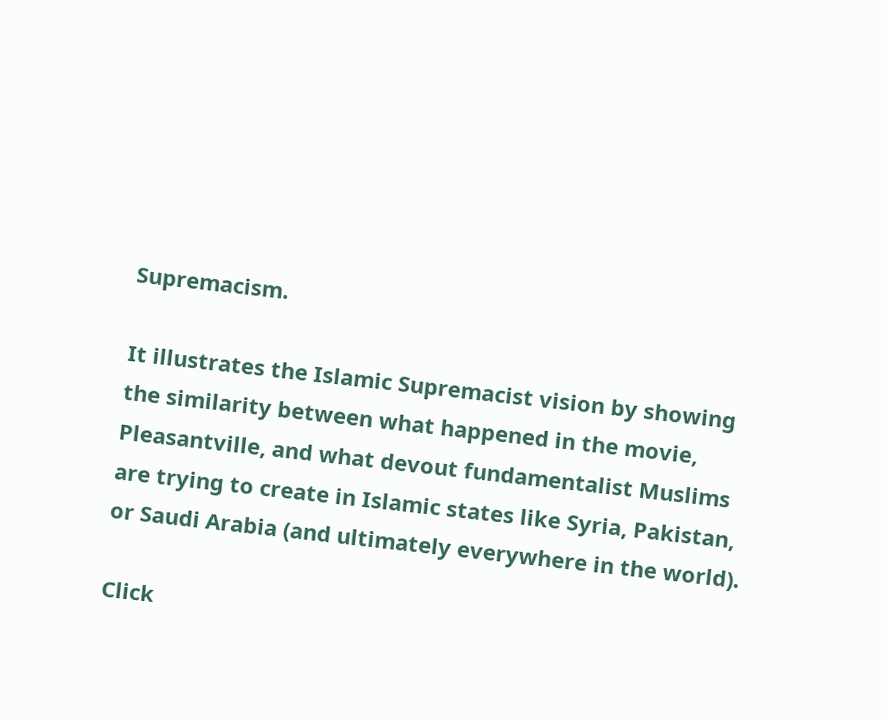Supremacism.

It illustrates the Islamic Supremacist vision by showing the similarity between what happened in the movie, Pleasantville, and what devout fundamentalist Muslims are trying to create in Islamic states like Syria, Pakistan, or Saudi Arabia (and ultimately everywhere in the world).

Click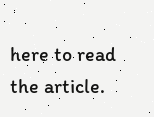here to read the article.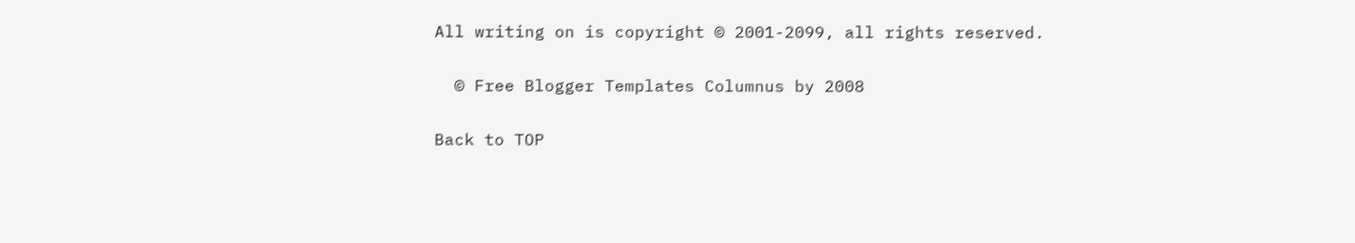All writing on is copyright © 2001-2099, all rights reserved.

  © Free Blogger Templates Columnus by 2008

Back to TOP